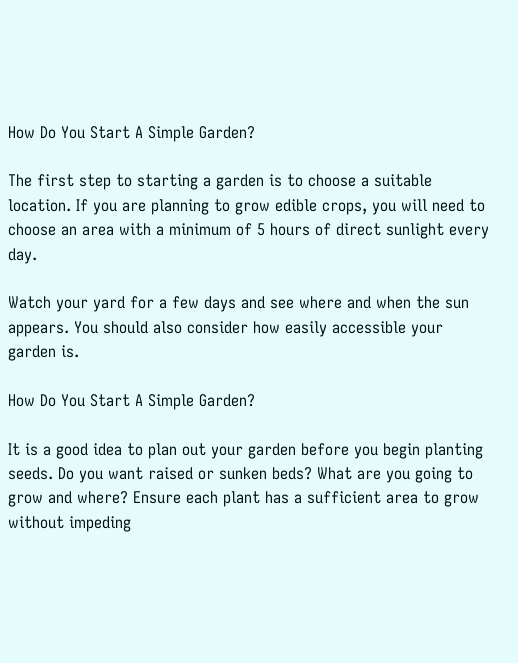How Do You Start A Simple Garden?

The first step to starting a garden is to choose a suitable location. If you are planning to grow edible crops, you will need to choose an area with a minimum of 5 hours of direct sunlight every day.

Watch your yard for a few days and see where and when the sun appears. You should also consider how easily accessible your garden is.

How Do You Start A Simple Garden?

It is a good idea to plan out your garden before you begin planting seeds. Do you want raised or sunken beds? What are you going to grow and where? Ensure each plant has a sufficient area to grow without impeding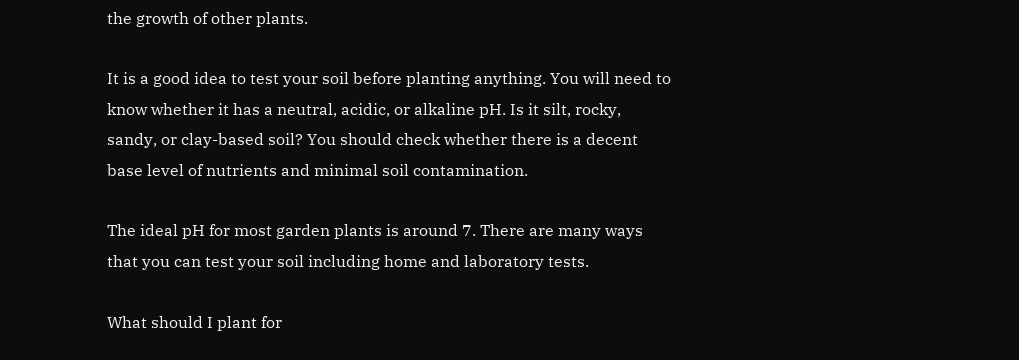the growth of other plants.

It is a good idea to test your soil before planting anything. You will need to know whether it has a neutral, acidic, or alkaline pH. Is it silt, rocky, sandy, or clay-based soil? You should check whether there is a decent base level of nutrients and minimal soil contamination.

The ideal pH for most garden plants is around 7. There are many ways that you can test your soil including home and laboratory tests.

What should I plant for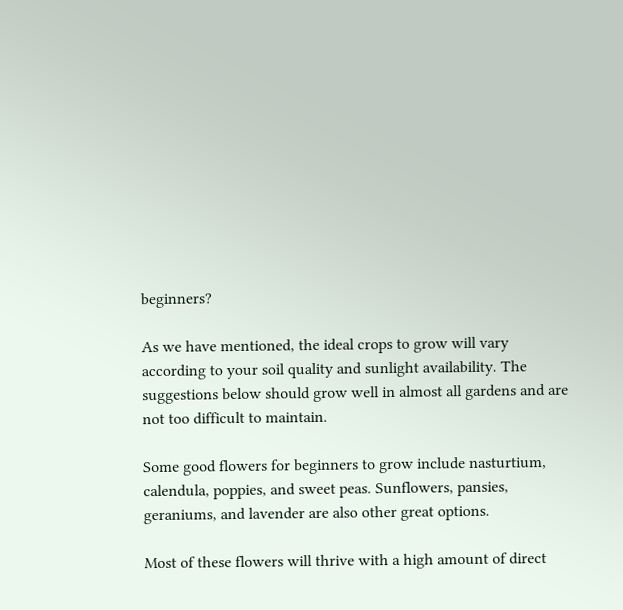beginners?

As we have mentioned, the ideal crops to grow will vary according to your soil quality and sunlight availability. The suggestions below should grow well in almost all gardens and are not too difficult to maintain.

Some good flowers for beginners to grow include nasturtium, calendula, poppies, and sweet peas. Sunflowers, pansies, geraniums, and lavender are also other great options.

Most of these flowers will thrive with a high amount of direct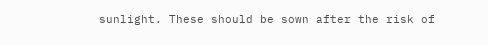sunlight. These should be sown after the risk of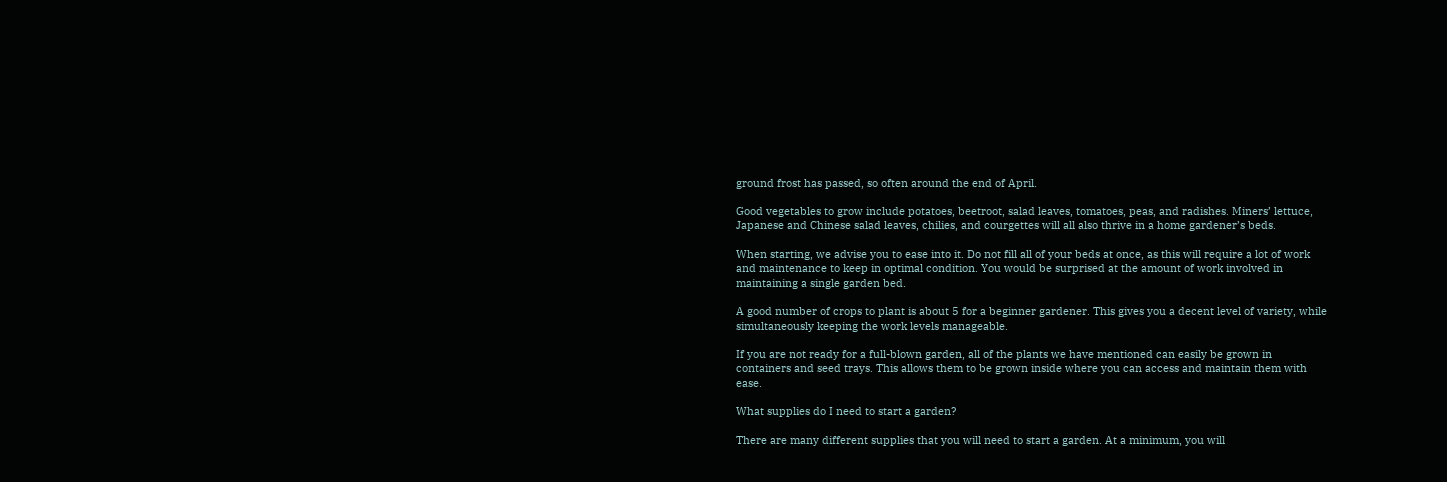ground frost has passed, so often around the end of April.

Good vegetables to grow include potatoes, beetroot, salad leaves, tomatoes, peas, and radishes. Miners’ lettuce, Japanese and Chinese salad leaves, chilies, and courgettes will all also thrive in a home gardener’s beds.

When starting, we advise you to ease into it. Do not fill all of your beds at once, as this will require a lot of work and maintenance to keep in optimal condition. You would be surprised at the amount of work involved in maintaining a single garden bed.

A good number of crops to plant is about 5 for a beginner gardener. This gives you a decent level of variety, while simultaneously keeping the work levels manageable.

If you are not ready for a full-blown garden, all of the plants we have mentioned can easily be grown in containers and seed trays. This allows them to be grown inside where you can access and maintain them with ease.

What supplies do I need to start a garden?

There are many different supplies that you will need to start a garden. At a minimum, you will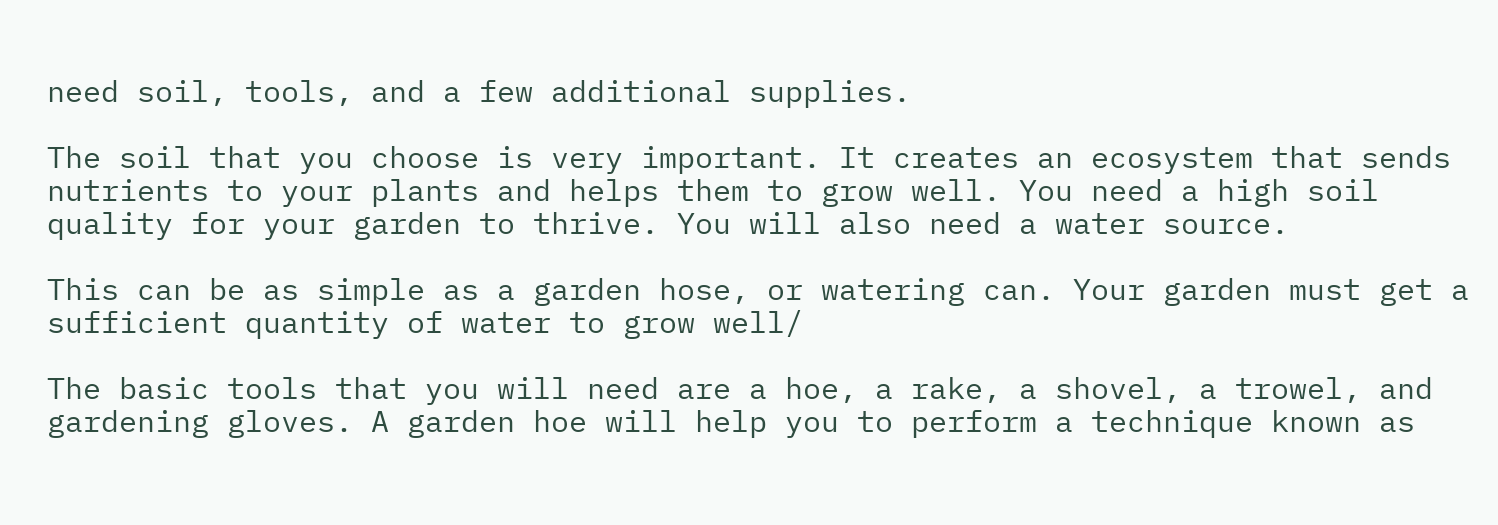need soil, tools, and a few additional supplies.

The soil that you choose is very important. It creates an ecosystem that sends nutrients to your plants and helps them to grow well. You need a high soil quality for your garden to thrive. You will also need a water source.

This can be as simple as a garden hose, or watering can. Your garden must get a sufficient quantity of water to grow well/

The basic tools that you will need are a hoe, a rake, a shovel, a trowel, and gardening gloves. A garden hoe will help you to perform a technique known as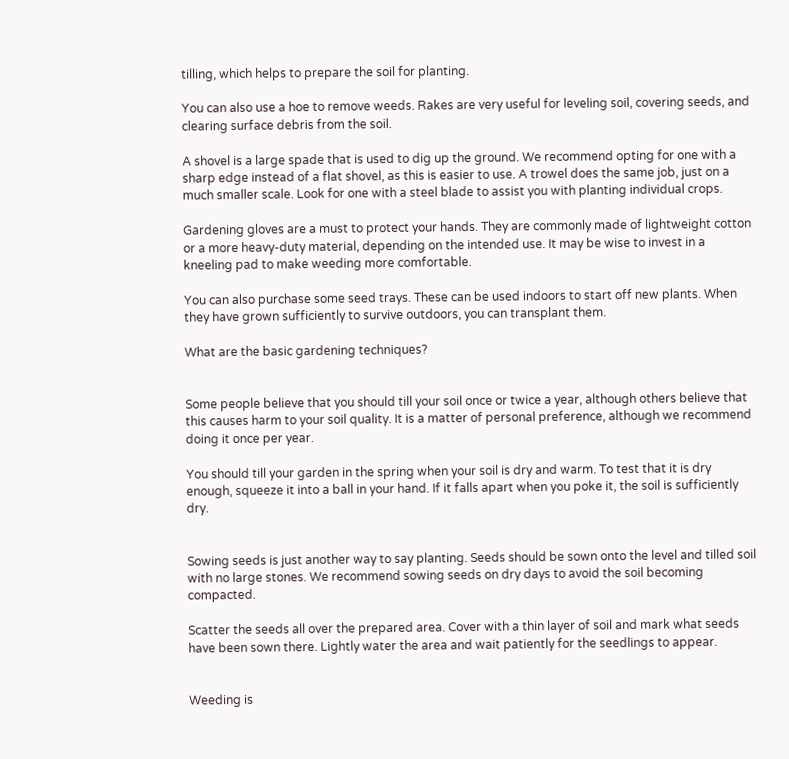tilling, which helps to prepare the soil for planting.

You can also use a hoe to remove weeds. Rakes are very useful for leveling soil, covering seeds, and clearing surface debris from the soil.

A shovel is a large spade that is used to dig up the ground. We recommend opting for one with a sharp edge instead of a flat shovel, as this is easier to use. A trowel does the same job, just on a much smaller scale. Look for one with a steel blade to assist you with planting individual crops.

Gardening gloves are a must to protect your hands. They are commonly made of lightweight cotton or a more heavy-duty material, depending on the intended use. It may be wise to invest in a kneeling pad to make weeding more comfortable.

You can also purchase some seed trays. These can be used indoors to start off new plants. When they have grown sufficiently to survive outdoors, you can transplant them.

What are the basic gardening techniques?


Some people believe that you should till your soil once or twice a year, although others believe that this causes harm to your soil quality. It is a matter of personal preference, although we recommend doing it once per year.

You should till your garden in the spring when your soil is dry and warm. To test that it is dry enough, squeeze it into a ball in your hand. If it falls apart when you poke it, the soil is sufficiently dry.


Sowing seeds is just another way to say planting. Seeds should be sown onto the level and tilled soil with no large stones. We recommend sowing seeds on dry days to avoid the soil becoming compacted.

Scatter the seeds all over the prepared area. Cover with a thin layer of soil and mark what seeds have been sown there. Lightly water the area and wait patiently for the seedlings to appear.


Weeding is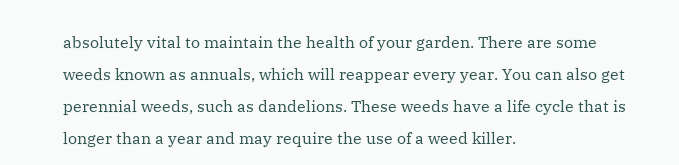absolutely vital to maintain the health of your garden. There are some weeds known as annuals, which will reappear every year. You can also get perennial weeds, such as dandelions. These weeds have a life cycle that is longer than a year and may require the use of a weed killer.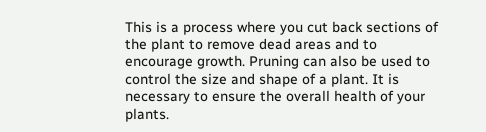This is a process where you cut back sections of the plant to remove dead areas and to encourage growth. Pruning can also be used to control the size and shape of a plant. It is necessary to ensure the overall health of your plants.